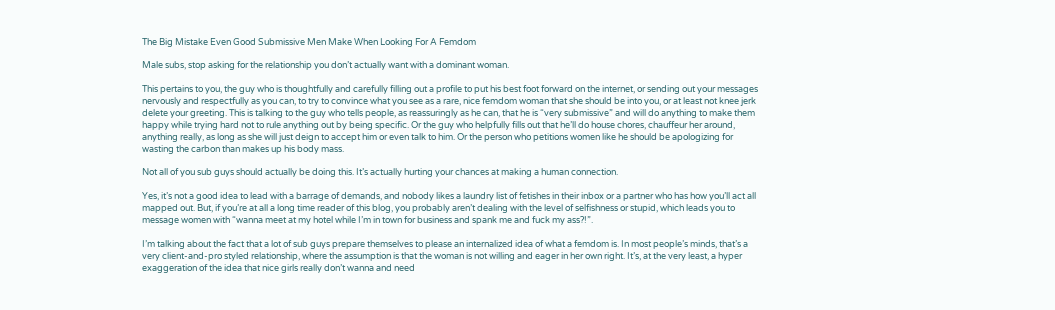The Big Mistake Even Good Submissive Men Make When Looking For A Femdom

Male subs, stop asking for the relationship you don’t actually want with a dominant woman.

This pertains to you, the guy who is thoughtfully and carefully filling out a profile to put his best foot forward on the internet, or sending out your messages nervously and respectfully as you can, to try to convince what you see as a rare, nice femdom woman that she should be into you, or at least not knee jerk delete your greeting. This is talking to the guy who tells people, as reassuringly as he can, that he is “very submissive” and will do anything to make them happy while trying hard not to rule anything out by being specific. Or the guy who helpfully fills out that he’ll do house chores, chauffeur her around, anything really, as long as she will just deign to accept him or even talk to him. Or the person who petitions women like he should be apologizing for wasting the carbon than makes up his body mass.

Not all of you sub guys should actually be doing this. It’s actually hurting your chances at making a human connection.

Yes, it’s not a good idea to lead with a barrage of demands, and nobody likes a laundry list of fetishes in their inbox or a partner who has how you’ll act all mapped out. But, if you’re at all a long time reader of this blog, you probably aren’t dealing with the level of selfishness or stupid, which leads you to message women with “wanna meet at my hotel while I’m in town for business and spank me and fuck my ass?!”.

I’m talking about the fact that a lot of sub guys prepare themselves to please an internalized idea of what a femdom is. In most people’s minds, that’s a very client-and-pro styled relationship, where the assumption is that the woman is not willing and eager in her own right. It’s, at the very least, a hyper exaggeration of the idea that nice girls really don’t wanna and need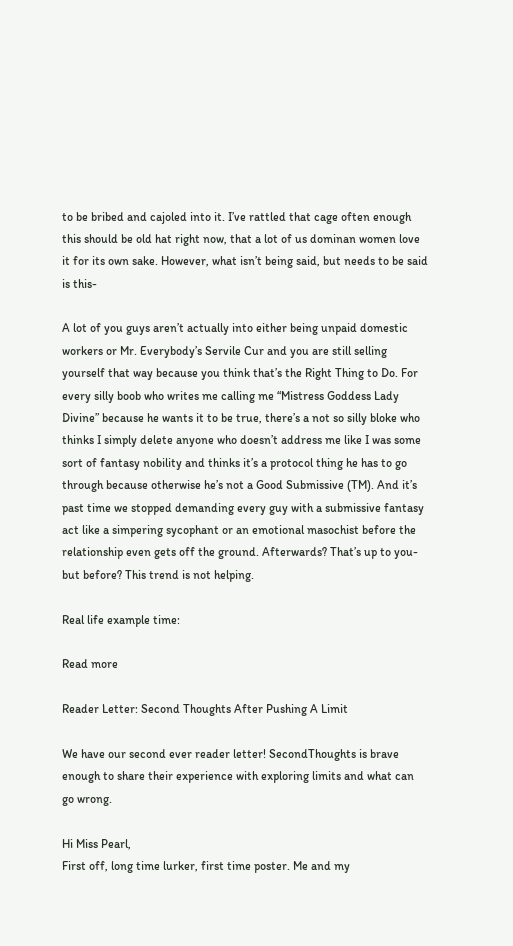to be bribed and cajoled into it. I’ve rattled that cage often enough this should be old hat right now, that a lot of us dominan women love it for its own sake. However, what isn’t being said, but needs to be said is this-

A lot of you guys aren’t actually into either being unpaid domestic workers or Mr. Everybody’s Servile Cur and you are still selling yourself that way because you think that’s the Right Thing to Do. For every silly boob who writes me calling me “Mistress Goddess Lady Divine” because he wants it to be true, there’s a not so silly bloke who thinks I simply delete anyone who doesn’t address me like I was some sort of fantasy nobility and thinks it’s a protocol thing he has to go through because otherwise he’s not a Good Submissive (TM). And it’s past time we stopped demanding every guy with a submissive fantasy act like a simpering sycophant or an emotional masochist before the relationship even gets off the ground. Afterwards? That’s up to you- but before? This trend is not helping.

Real life example time:

Read more

Reader Letter: Second Thoughts After Pushing A Limit

We have our second ever reader letter! SecondThoughts is brave enough to share their experience with exploring limits and what can go wrong.

Hi Miss Pearl,
First off, long time lurker, first time poster. Me and my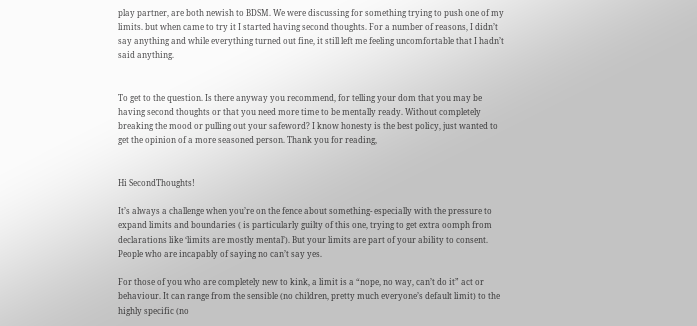play partner, are both newish to BDSM. We were discussing for something trying to push one of my limits. but when came to try it I started having second thoughts. For a number of reasons, I didn’t say anything and while everything turned out fine, it still left me feeling uncomfortable that I hadn’t said anything.


To get to the question. Is there anyway you recommend, for telling your dom that you may be having second thoughts or that you need more time to be mentally ready. Without completely breaking the mood or pulling out your safeword? I know honesty is the best policy, just wanted to get the opinion of a more seasoned person. Thank you for reading,


Hi SecondThoughts!

It’s always a challenge when you’re on the fence about something- especially with the pressure to expand limits and boundaries ( is particularly guilty of this one, trying to get extra oomph from declarations like ‘limits are mostly mental’). But your limits are part of your ability to consent. People who are incapably of saying no can’t say yes.

For those of you who are completely new to kink, a limit is a “nope, no way, can’t do it” act or behaviour. It can range from the sensible (no children, pretty much everyone’s default limit) to the highly specific (no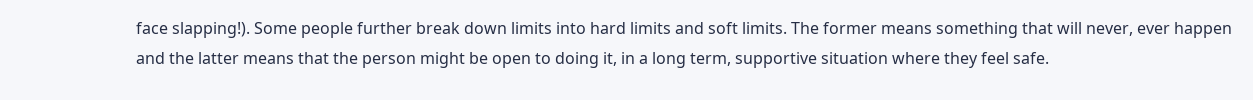face slapping!). Some people further break down limits into hard limits and soft limits. The former means something that will never, ever happen and the latter means that the person might be open to doing it, in a long term, supportive situation where they feel safe.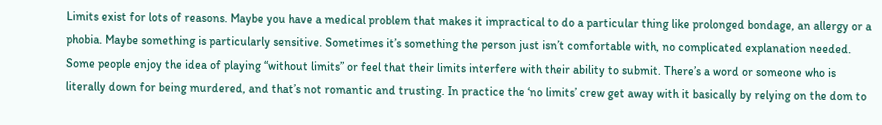Limits exist for lots of reasons. Maybe you have a medical problem that makes it impractical to do a particular thing like prolonged bondage, an allergy or a phobia. Maybe something is particularly sensitive. Sometimes it’s something the person just isn’t comfortable with, no complicated explanation needed. Some people enjoy the idea of playing “without limits” or feel that their limits interfere with their ability to submit. There’s a word or someone who is literally down for being murdered, and that’s not romantic and trusting. In practice the ‘no limits’ crew get away with it basically by relying on the dom to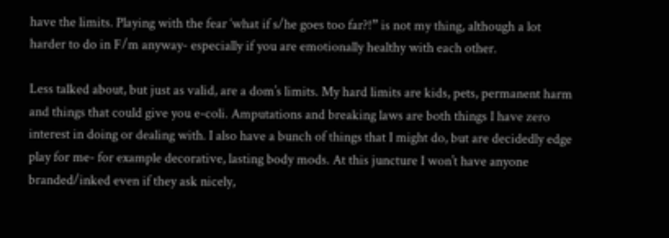have the limits. Playing with the fear ‘what if s/he goes too far?!” is not my thing, although a lot harder to do in F/m anyway- especially if you are emotionally healthy with each other.

Less talked about, but just as valid, are a dom’s limits. My hard limits are kids, pets, permanent harm and things that could give you e-coli. Amputations and breaking laws are both things I have zero interest in doing or dealing with. I also have a bunch of things that I might do, but are decidedly edge play for me- for example decorative, lasting body mods. At this juncture I won’t have anyone branded/inked even if they ask nicely,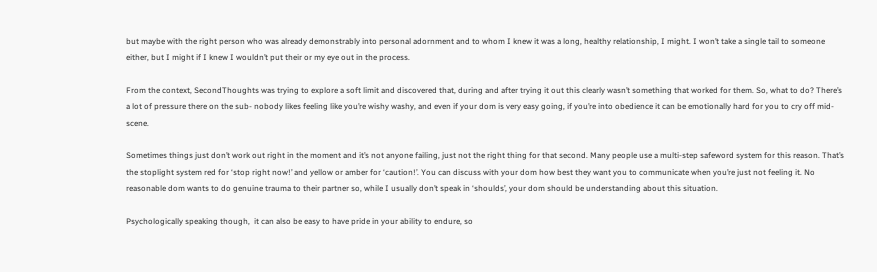but maybe with the right person who was already demonstrably into personal adornment and to whom I knew it was a long, healthy relationship, I might. I won’t take a single tail to someone either, but I might if I knew I wouldn’t put their or my eye out in the process.

From the context, SecondThoughts was trying to explore a soft limit and discovered that, during and after trying it out this clearly wasn’t something that worked for them. So, what to do? There’s a lot of pressure there on the sub- nobody likes feeling like you’re wishy washy, and even if your dom is very easy going, if you’re into obedience it can be emotionally hard for you to cry off mid-scene.

Sometimes things just don’t work out right in the moment and it’s not anyone failing, just not the right thing for that second. Many people use a multi-step safeword system for this reason. That’s the stoplight system red for ‘stop right now!’ and yellow or amber for ‘caution!’. You can discuss with your dom how best they want you to communicate when you’re just not feeling it. No reasonable dom wants to do genuine trauma to their partner so, while I usually don’t speak in ‘shoulds’, your dom should be understanding about this situation.

Psychologically speaking though,  it can also be easy to have pride in your ability to endure, so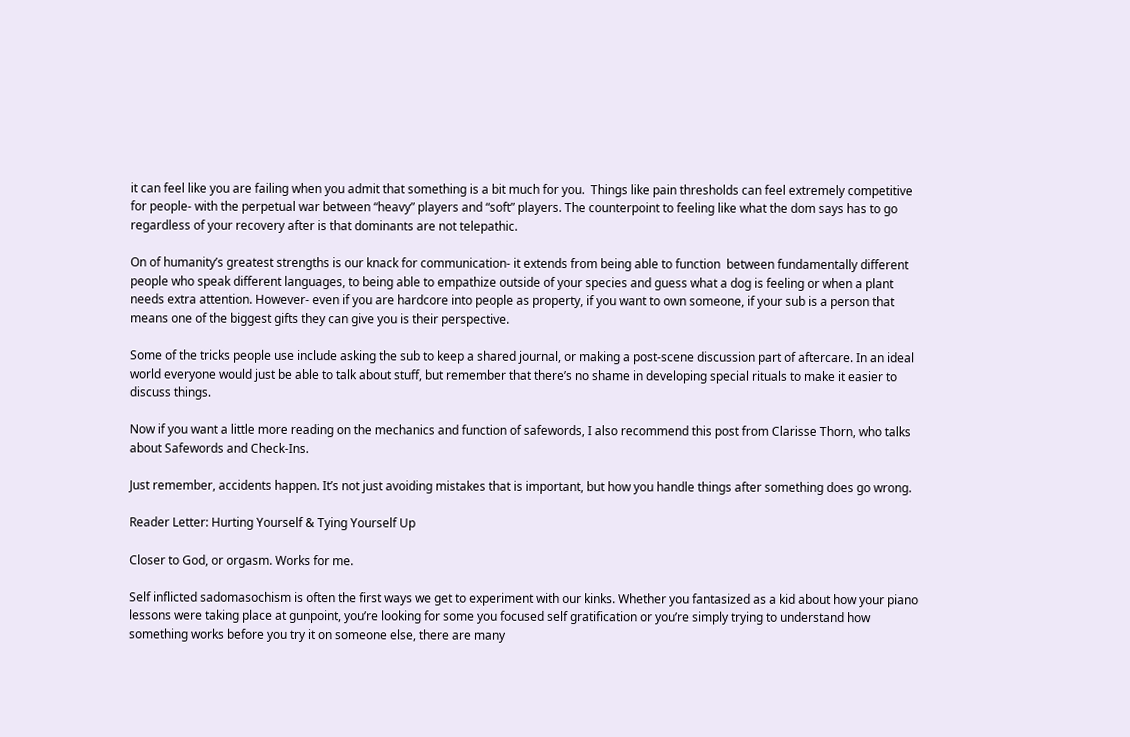it can feel like you are failing when you admit that something is a bit much for you.  Things like pain thresholds can feel extremely competitive for people- with the perpetual war between “heavy” players and “soft” players. The counterpoint to feeling like what the dom says has to go regardless of your recovery after is that dominants are not telepathic.

On of humanity’s greatest strengths is our knack for communication- it extends from being able to function  between fundamentally different people who speak different languages, to being able to empathize outside of your species and guess what a dog is feeling or when a plant needs extra attention. However- even if you are hardcore into people as property, if you want to own someone, if your sub is a person that means one of the biggest gifts they can give you is their perspective.

Some of the tricks people use include asking the sub to keep a shared journal, or making a post-scene discussion part of aftercare. In an ideal world everyone would just be able to talk about stuff, but remember that there’s no shame in developing special rituals to make it easier to discuss things.

Now if you want a little more reading on the mechanics and function of safewords, I also recommend this post from Clarisse Thorn, who talks about Safewords and Check-Ins.

Just remember, accidents happen. It’s not just avoiding mistakes that is important, but how you handle things after something does go wrong.

Reader Letter: Hurting Yourself & Tying Yourself Up

Closer to God, or orgasm. Works for me.

Self inflicted sadomasochism is often the first ways we get to experiment with our kinks. Whether you fantasized as a kid about how your piano lessons were taking place at gunpoint, you’re looking for some you focused self gratification or you’re simply trying to understand how something works before you try it on someone else, there are many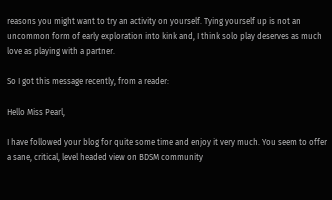reasons you might want to try an activity on yourself. Tying yourself up is not an uncommon form of early exploration into kink and, I think solo play deserves as much love as playing with a partner.

So I got this message recently, from a reader:

Hello Miss Pearl,

I have followed your blog for quite some time and enjoy it very much. You seem to offer a sane, critical, level headed view on BDSM community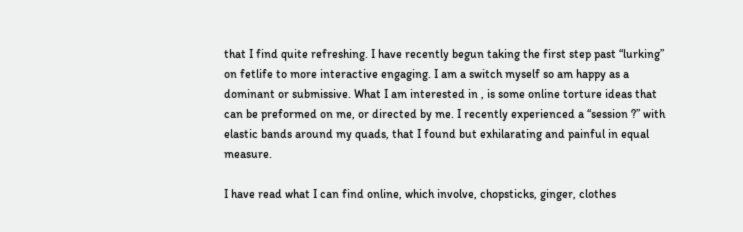that I find quite refreshing. I have recently begun taking the first step past “lurking” on fetlife to more interactive engaging. I am a switch myself so am happy as a dominant or submissive. What I am interested in , is some online torture ideas that can be preformed on me, or directed by me. I recently experienced a “session ?” with elastic bands around my quads, that I found but exhilarating and painful in equal measure.

I have read what I can find online, which involve, chopsticks, ginger, clothes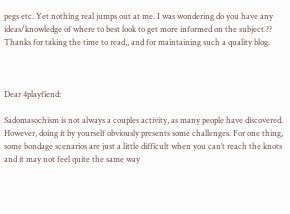pegs etc. Yet nothing real jumps out at me. I was wondering do you have any ideas/knowledge of where to best look to get more informed on the subject ?? Thanks for taking the time to read,, and for maintaining such a quality blog.



Dear 4playfiend:

Sadomasochism is not always a couples activity, as many people have discovered. However, doing it by yourself obviously presents some challenges. For one thing, some bondage scenarios are just a little difficult when you can’t reach the knots and it may not feel quite the same way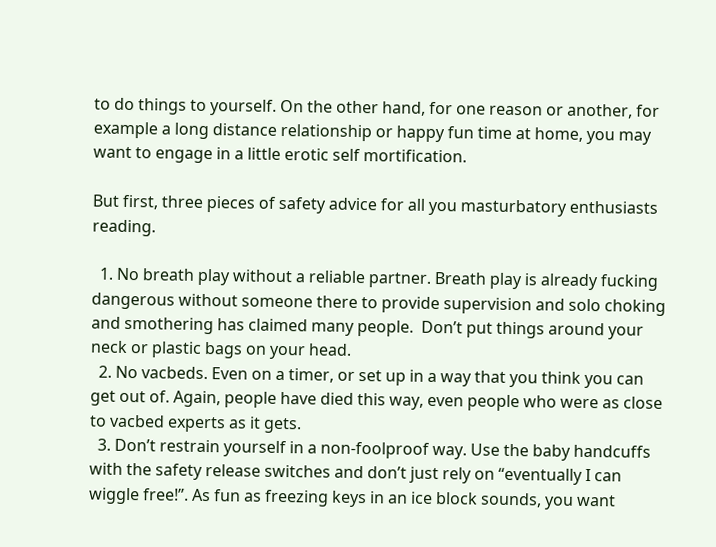to do things to yourself. On the other hand, for one reason or another, for example a long distance relationship or happy fun time at home, you may want to engage in a little erotic self mortification.

But first, three pieces of safety advice for all you masturbatory enthusiasts reading.

  1. No breath play without a reliable partner. Breath play is already fucking dangerous without someone there to provide supervision and solo choking and smothering has claimed many people.  Don’t put things around your neck or plastic bags on your head.
  2. No vacbeds. Even on a timer, or set up in a way that you think you can get out of. Again, people have died this way, even people who were as close to vacbed experts as it gets.
  3. Don’t restrain yourself in a non-foolproof way. Use the baby handcuffs with the safety release switches and don’t just rely on “eventually I can wiggle free!”. As fun as freezing keys in an ice block sounds, you want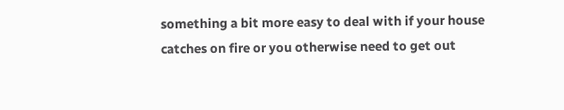something a bit more easy to deal with if your house catches on fire or you otherwise need to get out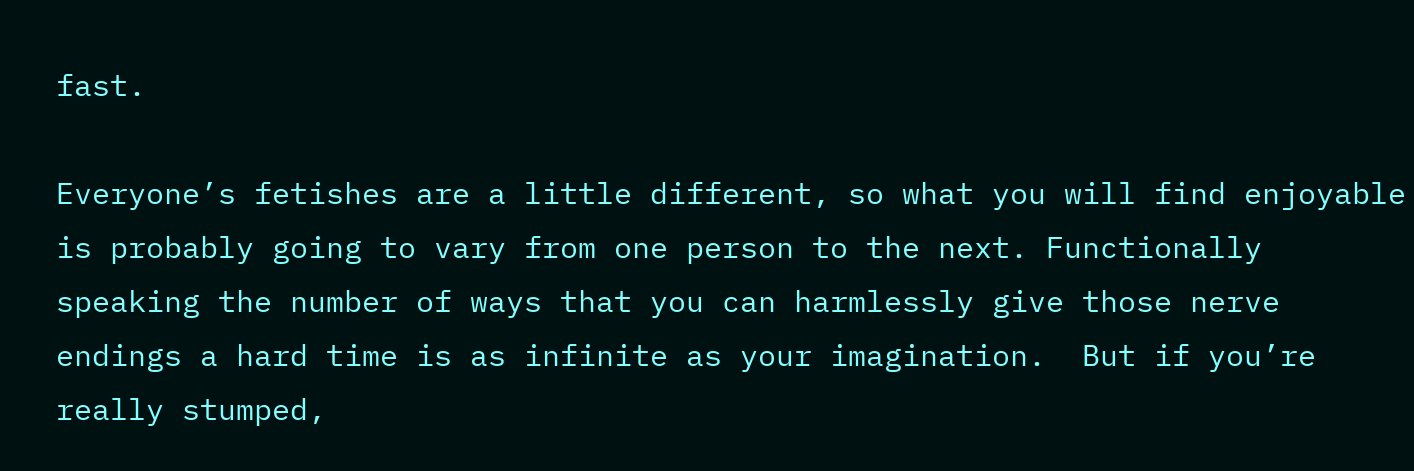fast.

Everyone’s fetishes are a little different, so what you will find enjoyable is probably going to vary from one person to the next. Functionally speaking the number of ways that you can harmlessly give those nerve endings a hard time is as infinite as your imagination.  But if you’re really stumped,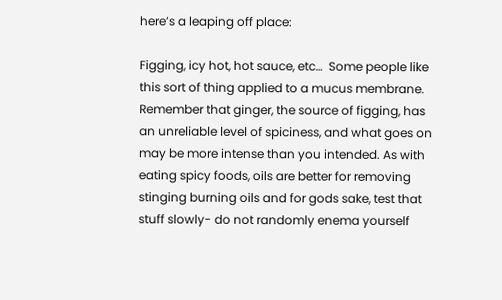here’s a leaping off place:

Figging, icy hot, hot sauce, etc…  Some people like this sort of thing applied to a mucus membrane. Remember that ginger, the source of figging, has an unreliable level of spiciness, and what goes on may be more intense than you intended. As with eating spicy foods, oils are better for removing stinging burning oils and for gods sake, test that stuff slowly- do not randomly enema yourself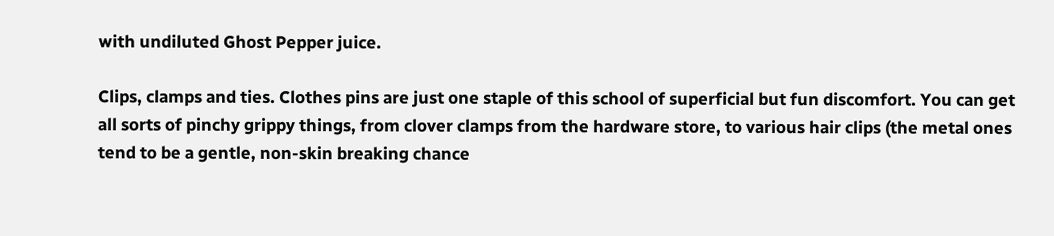with undiluted Ghost Pepper juice.

Clips, clamps and ties. Clothes pins are just one staple of this school of superficial but fun discomfort. You can get all sorts of pinchy grippy things, from clover clamps from the hardware store, to various hair clips (the metal ones tend to be a gentle, non-skin breaking chance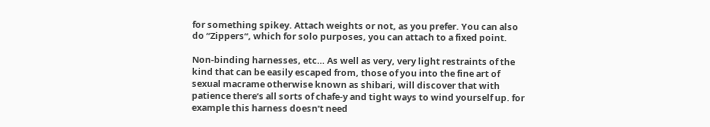for something spikey. Attach weights or not, as you prefer. You can also do “Zippers“, which for solo purposes, you can attach to a fixed point.

Non-binding harnesses, etc… As well as very, very light restraints of the kind that can be easily escaped from, those of you into the fine art of sexual macrame otherwise known as shibari, will discover that with patience there’s all sorts of chafe-y and tight ways to wind yourself up. for example this harness doesn’t need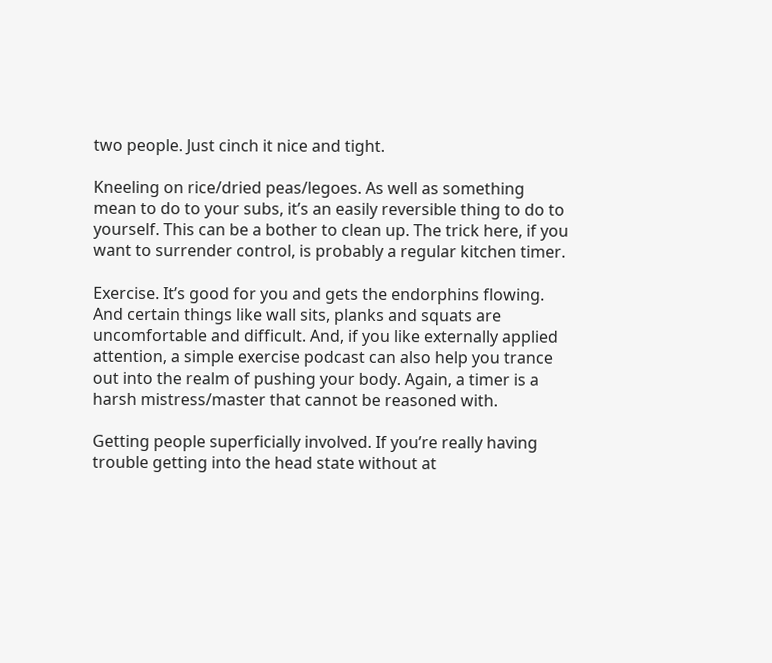two people. Just cinch it nice and tight.

Kneeling on rice/dried peas/legoes. As well as something mean to do to your subs, it’s an easily reversible thing to do to yourself. This can be a bother to clean up. The trick here, if you want to surrender control, is probably a regular kitchen timer.

Exercise. It’s good for you and gets the endorphins flowing. And certain things like wall sits, planks and squats are uncomfortable and difficult. And, if you like externally applied attention, a simple exercise podcast can also help you trance out into the realm of pushing your body. Again, a timer is a harsh mistress/master that cannot be reasoned with.

Getting people superficially involved. If you’re really having trouble getting into the head state without at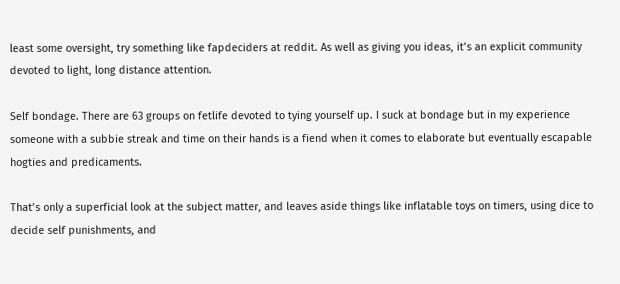least some oversight, try something like fapdeciders at reddit. As well as giving you ideas, it’s an explicit community devoted to light, long distance attention.

Self bondage. There are 63 groups on fetlife devoted to tying yourself up. I suck at bondage but in my experience someone with a subbie streak and time on their hands is a fiend when it comes to elaborate but eventually escapable hogties and predicaments.

That’s only a superficial look at the subject matter, and leaves aside things like inflatable toys on timers, using dice to decide self punishments, and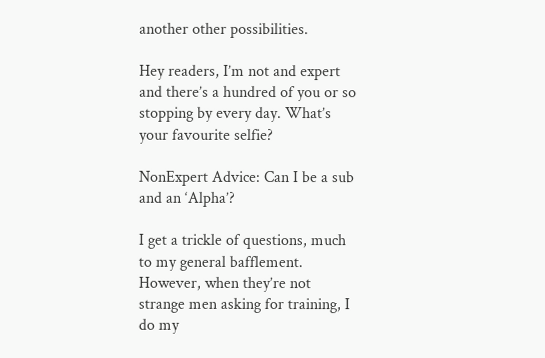another other possibilities.

Hey readers, I’m not and expert and there’s a hundred of you or so stopping by every day. What’s your favourite selfie?

NonExpert Advice: Can I be a sub and an ‘Alpha’?

I get a trickle of questions, much to my general bafflement. However, when they’re not strange men asking for training, I do my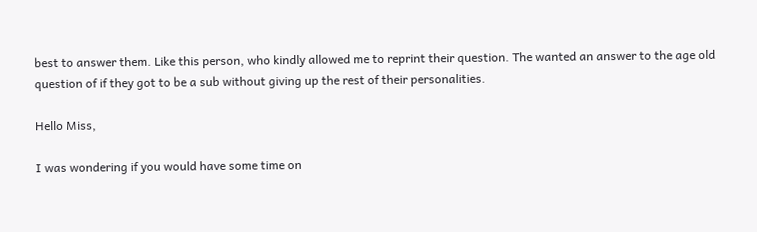best to answer them. Like this person, who kindly allowed me to reprint their question. The wanted an answer to the age old question of if they got to be a sub without giving up the rest of their personalities.

Hello Miss,

I was wondering if you would have some time on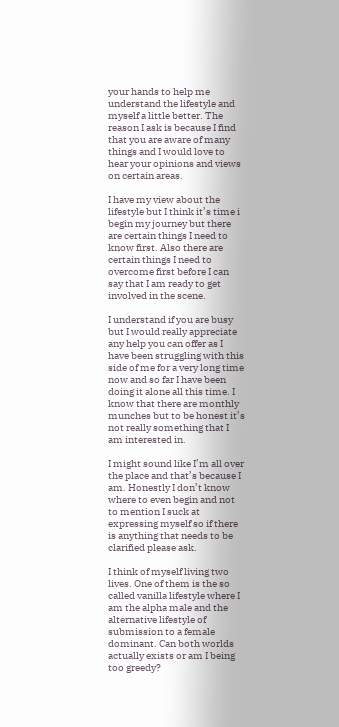your hands to help me understand the lifestyle and myself a little better. The reason I ask is because I find that you are aware of many things and I would love to hear your opinions and views on certain areas.

I have my view about the lifestyle but I think it’s time i begin my journey but there are certain things I need to know first. Also there are certain things I need to overcome first before I can say that I am ready to get involved in the scene.

I understand if you are busy but I would really appreciate any help you can offer as I have been struggling with this side of me for a very long time now and so far I have been doing it alone all this time. I know that there are monthly munches but to be honest it’s not really something that I am interested in.

I might sound like I’m all over the place and that’s because I am. Honestly I don’t know where to even begin and not to mention I suck at expressing myself so if there is anything that needs to be clarified please ask.

I think of myself living two lives. One of them is the so called vanilla lifestyle where I am the alpha male and the alternative lifestyle of submission to a female dominant. Can both worlds actually exists or am I being too greedy?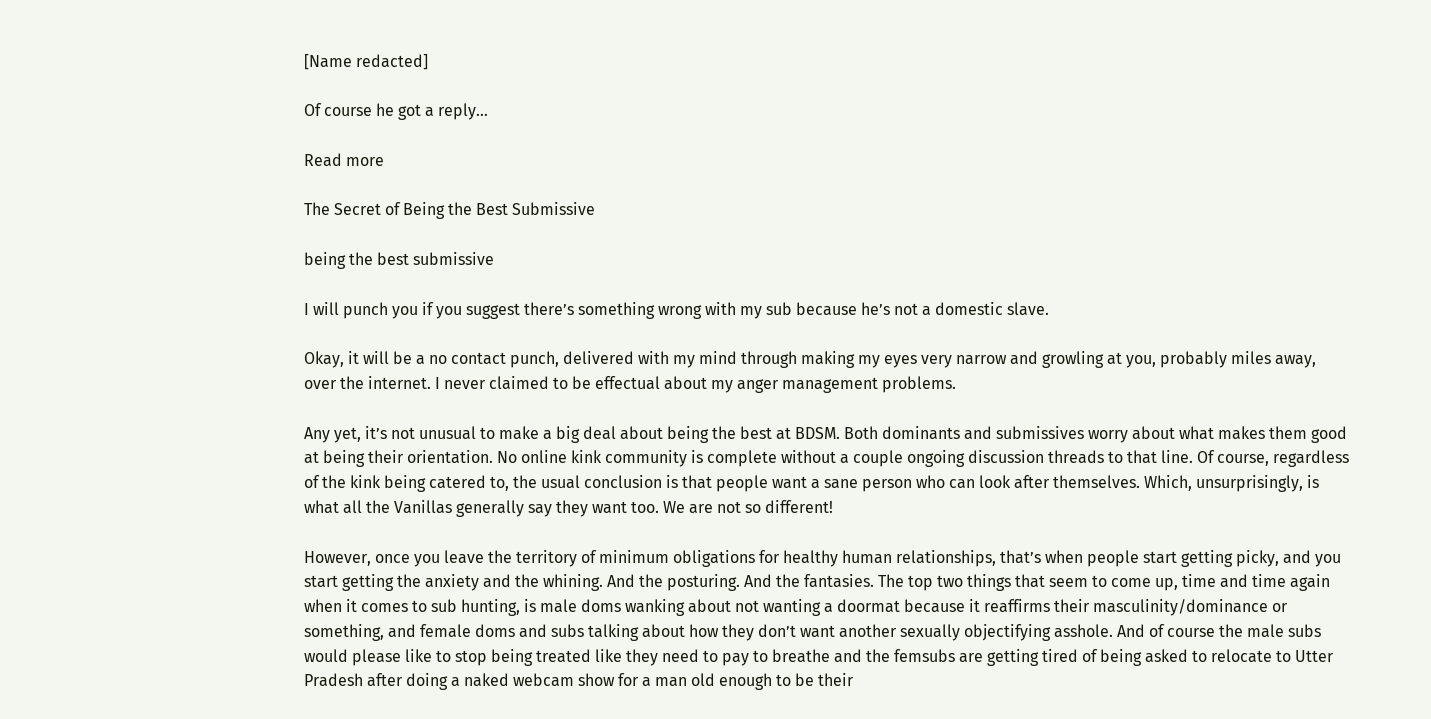[Name redacted]

Of course he got a reply…

Read more

The Secret of Being the Best Submissive

being the best submissive

I will punch you if you suggest there’s something wrong with my sub because he’s not a domestic slave.

Okay, it will be a no contact punch, delivered with my mind through making my eyes very narrow and growling at you, probably miles away, over the internet. I never claimed to be effectual about my anger management problems.

Any yet, it’s not unusual to make a big deal about being the best at BDSM. Both dominants and submissives worry about what makes them good at being their orientation. No online kink community is complete without a couple ongoing discussion threads to that line. Of course, regardless of the kink being catered to, the usual conclusion is that people want a sane person who can look after themselves. Which, unsurprisingly, is what all the Vanillas generally say they want too. We are not so different!

However, once you leave the territory of minimum obligations for healthy human relationships, that’s when people start getting picky, and you start getting the anxiety and the whining. And the posturing. And the fantasies. The top two things that seem to come up, time and time again when it comes to sub hunting, is male doms wanking about not wanting a doormat because it reaffirms their masculinity/dominance or something, and female doms and subs talking about how they don’t want another sexually objectifying asshole. And of course the male subs would please like to stop being treated like they need to pay to breathe and the femsubs are getting tired of being asked to relocate to Utter Pradesh after doing a naked webcam show for a man old enough to be their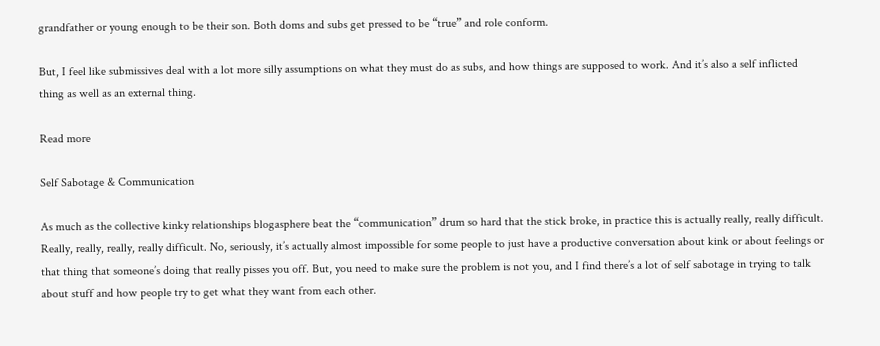grandfather or young enough to be their son. Both doms and subs get pressed to be “true” and role conform.

But, I feel like submissives deal with a lot more silly assumptions on what they must do as subs, and how things are supposed to work. And it’s also a self inflicted thing as well as an external thing.

Read more

Self Sabotage & Communication

As much as the collective kinky relationships blogasphere beat the “communication” drum so hard that the stick broke, in practice this is actually really, really difficult. Really, really, really, really difficult. No, seriously, it’s actually almost impossible for some people to just have a productive conversation about kink or about feelings or that thing that someone’s doing that really pisses you off. But, you need to make sure the problem is not you, and I find there’s a lot of self sabotage in trying to talk about stuff and how people try to get what they want from each other.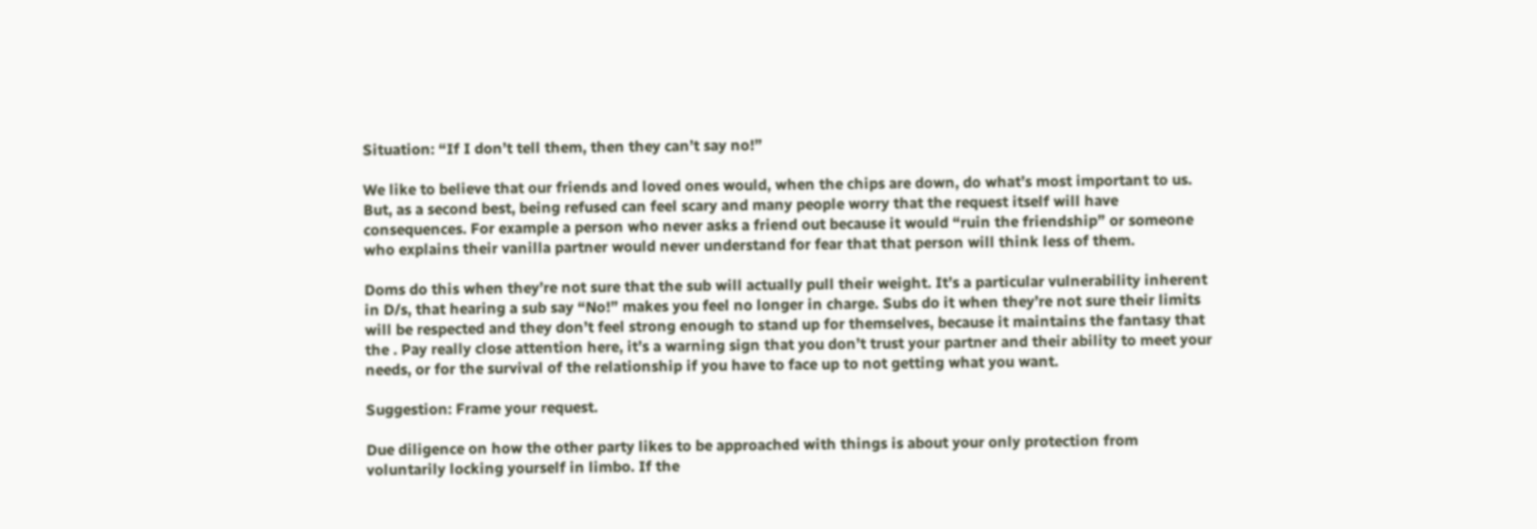Situation: “If I don’t tell them, then they can’t say no!”

We like to believe that our friends and loved ones would, when the chips are down, do what’s most important to us. But, as a second best, being refused can feel scary and many people worry that the request itself will have consequences. For example a person who never asks a friend out because it would “ruin the friendship” or someone who explains their vanilla partner would never understand for fear that that person will think less of them.

Doms do this when they’re not sure that the sub will actually pull their weight. It’s a particular vulnerability inherent in D/s, that hearing a sub say “No!” makes you feel no longer in charge. Subs do it when they’re not sure their limits will be respected and they don’t feel strong enough to stand up for themselves, because it maintains the fantasy that the . Pay really close attention here, it’s a warning sign that you don’t trust your partner and their ability to meet your needs, or for the survival of the relationship if you have to face up to not getting what you want.

Suggestion: Frame your request.

Due diligence on how the other party likes to be approached with things is about your only protection from voluntarily locking yourself in limbo. If the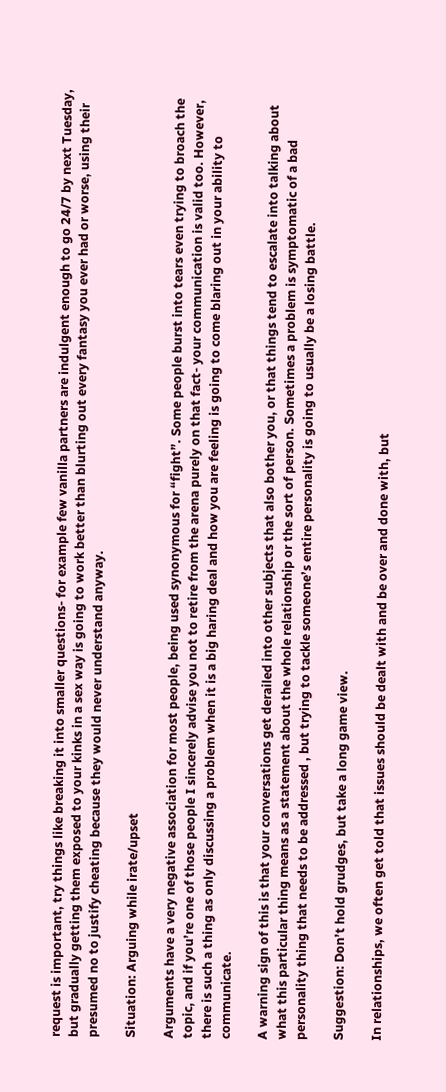request is important, try things like breaking it into smaller questions- for example few vanilla partners are indulgent enough to go 24/7 by next Tuesday, but gradually getting them exposed to your kinks in a sex way is going to work better than blurting out every fantasy you ever had or worse, using their presumed no to justify cheating because they would never understand anyway.

Situation: Arguing while irate/upset

Arguments have a very negative association for most people, being used synonymous for “fight”. Some people burst into tears even trying to broach the topic, and if you’re one of those people I sincerely advise you not to retire from the arena purely on that fact- your communication is valid too. However, there is such a thing as only discussing a problem when it is a big haring deal and how you are feeling is going to come blaring out in your ability to communicate.

A warning sign of this is that your conversations get derailed into other subjects that also bother you, or that things tend to escalate into talking about what this particular thing means as a statement about the whole relationship or the sort of person. Sometimes a problem is symptomatic of a bad personality thing that needs to be addressed , but trying to tackle someone’s entire personality is going to usually be a losing battle.

Suggestion: Don’t hold grudges, but take a long game view.

In relationships, we often get told that issues should be dealt with and be over and done with, but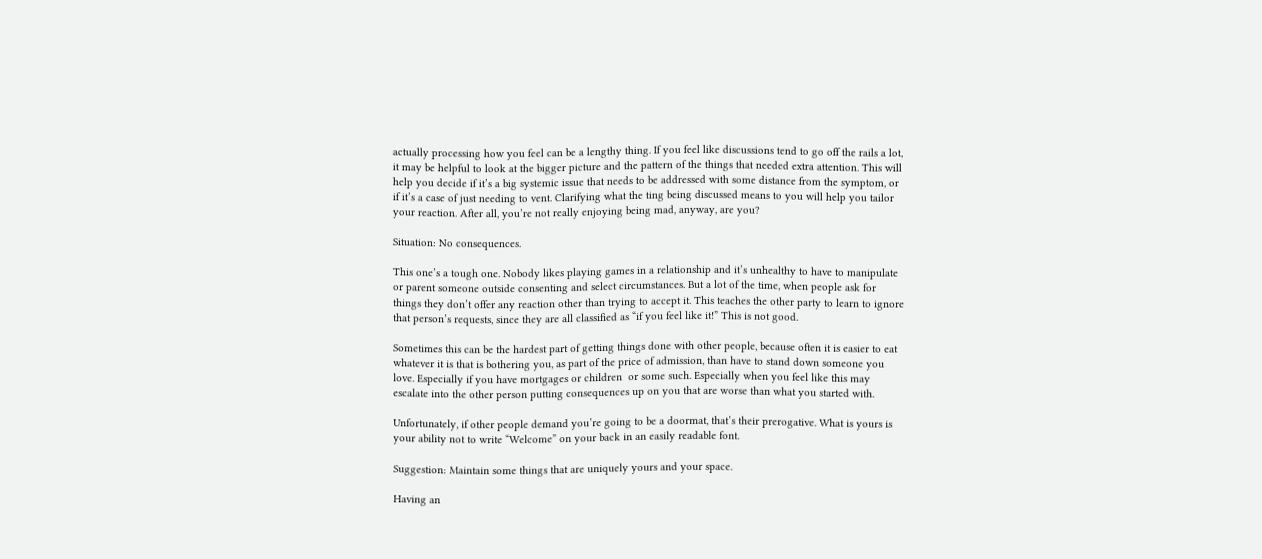actually processing how you feel can be a lengthy thing. If you feel like discussions tend to go off the rails a lot, it may be helpful to look at the bigger picture and the pattern of the things that needed extra attention. This will help you decide if it’s a big systemic issue that needs to be addressed with some distance from the symptom, or if it’s a case of just needing to vent. Clarifying what the ting being discussed means to you will help you tailor your reaction. After all, you’re not really enjoying being mad, anyway, are you?

Situation: No consequences.

This one’s a tough one. Nobody likes playing games in a relationship and it’s unhealthy to have to manipulate or parent someone outside consenting and select circumstances. But a lot of the time, when people ask for things they don’t offer any reaction other than trying to accept it. This teaches the other party to learn to ignore that person’s requests, since they are all classified as “if you feel like it!” This is not good.

Sometimes this can be the hardest part of getting things done with other people, because often it is easier to eat whatever it is that is bothering you, as part of the price of admission, than have to stand down someone you love. Especially if you have mortgages or children  or some such. Especially when you feel like this may escalate into the other person putting consequences up on you that are worse than what you started with.

Unfortunately, if other people demand you’re going to be a doormat, that’s their prerogative. What is yours is your ability not to write “Welcome” on your back in an easily readable font.

Suggestion: Maintain some things that are uniquely yours and your space.

Having an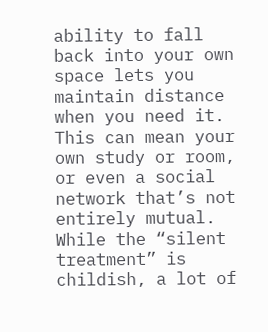ability to fall back into your own space lets you maintain distance when you need it. This can mean your own study or room, or even a social network that’s not entirely mutual. While the “silent treatment” is childish, a lot of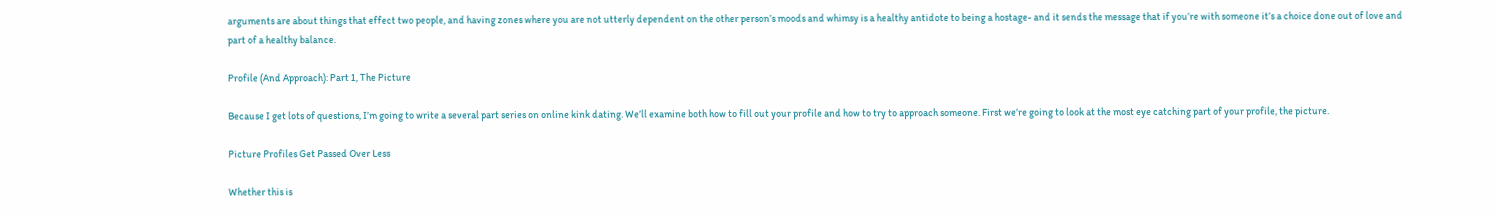arguments are about things that effect two people, and having zones where you are not utterly dependent on the other person’s moods and whimsy is a healthy antidote to being a hostage- and it sends the message that if you’re with someone it’s a choice done out of love and part of a healthy balance.

Profile (And Approach): Part 1, The Picture

Because I get lots of questions, I’m going to write a several part series on online kink dating. We’ll examine both how to fill out your profile and how to try to approach someone. First we’re going to look at the most eye catching part of your profile, the picture.

Picture Profiles Get Passed Over Less

Whether this is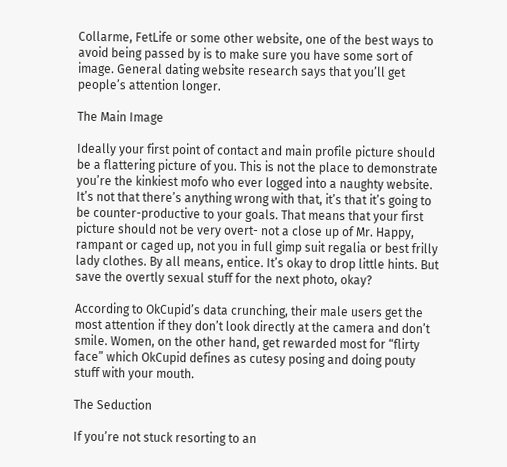Collarme, FetLife or some other website, one of the best ways to avoid being passed by is to make sure you have some sort of image. General dating website research says that you’ll get people’s attention longer.

The Main Image

Ideally your first point of contact and main profile picture should be a flattering picture of you. This is not the place to demonstrate you’re the kinkiest mofo who ever logged into a naughty website. It’s not that there’s anything wrong with that, it’s that it’s going to be counter-productive to your goals. That means that your first picture should not be very overt- not a close up of Mr. Happy, rampant or caged up, not you in full gimp suit regalia or best frilly lady clothes. By all means, entice. It’s okay to drop little hints. But save the overtly sexual stuff for the next photo, okay?

According to OkCupid’s data crunching, their male users get the most attention if they don’t look directly at the camera and don’t smile. Women, on the other hand, get rewarded most for “flirty face” which OkCupid defines as cutesy posing and doing pouty stuff with your mouth.

The Seduction

If you’re not stuck resorting to an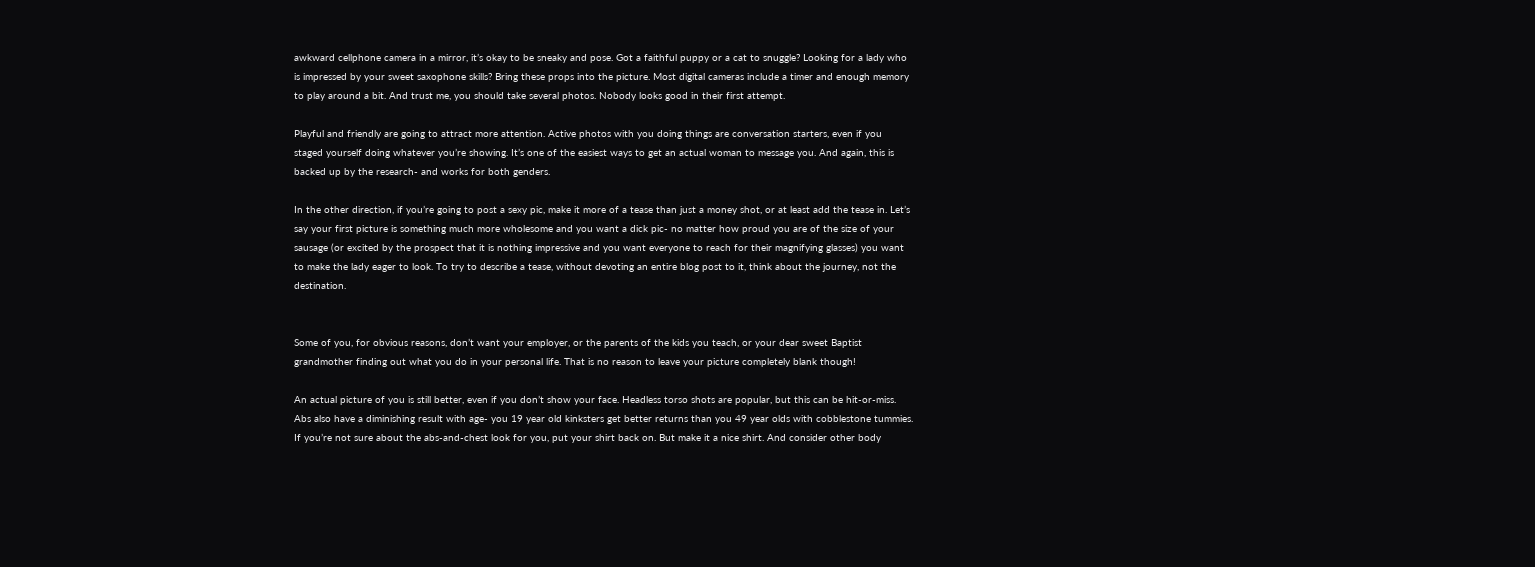awkward cellphone camera in a mirror, it’s okay to be sneaky and pose. Got a faithful puppy or a cat to snuggle? Looking for a lady who is impressed by your sweet saxophone skills? Bring these props into the picture. Most digital cameras include a timer and enough memory to play around a bit. And trust me, you should take several photos. Nobody looks good in their first attempt.

Playful and friendly are going to attract more attention. Active photos with you doing things are conversation starters, even if you staged yourself doing whatever you’re showing. It’s one of the easiest ways to get an actual woman to message you. And again, this is backed up by the research- and works for both genders.

In the other direction, if you’re going to post a sexy pic, make it more of a tease than just a money shot, or at least add the tease in. Let’s say your first picture is something much more wholesome and you want a dick pic- no matter how proud you are of the size of your sausage (or excited by the prospect that it is nothing impressive and you want everyone to reach for their magnifying glasses) you want to make the lady eager to look. To try to describe a tease, without devoting an entire blog post to it, think about the journey, not the destination.


Some of you, for obvious reasons, don’t want your employer, or the parents of the kids you teach, or your dear sweet Baptist grandmother finding out what you do in your personal life. That is no reason to leave your picture completely blank though!

An actual picture of you is still better, even if you don’t show your face. Headless torso shots are popular, but this can be hit-or-miss. Abs also have a diminishing result with age- you 19 year old kinksters get better returns than you 49 year olds with cobblestone tummies.  If you’re not sure about the abs-and-chest look for you, put your shirt back on. But make it a nice shirt. And consider other body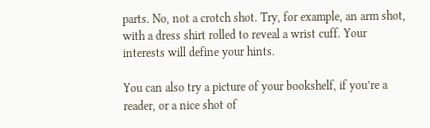parts. No, not a crotch shot. Try, for example, an arm shot, with a dress shirt rolled to reveal a wrist cuff. Your interests will define your hints.

You can also try a picture of your bookshelf, if you’re a reader, or a nice shot of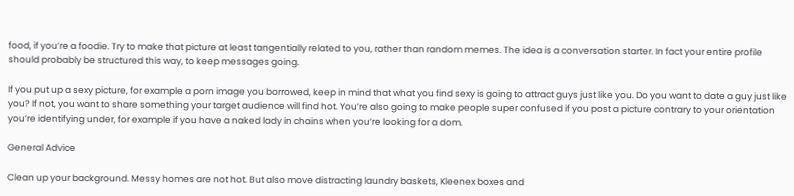food, if you’re a foodie. Try to make that picture at least tangentially related to you, rather than random memes. The idea is a conversation starter. In fact your entire profile should probably be structured this way, to keep messages going.

If you put up a sexy picture, for example a porn image you borrowed, keep in mind that what you find sexy is going to attract guys just like you. Do you want to date a guy just like you? If not, you want to share something your target audience will find hot. You’re also going to make people super confused if you post a picture contrary to your orientation you’re identifying under, for example if you have a naked lady in chains when you’re looking for a dom.

General Advice

Clean up your background. Messy homes are not hot. But also move distracting laundry baskets, Kleenex boxes and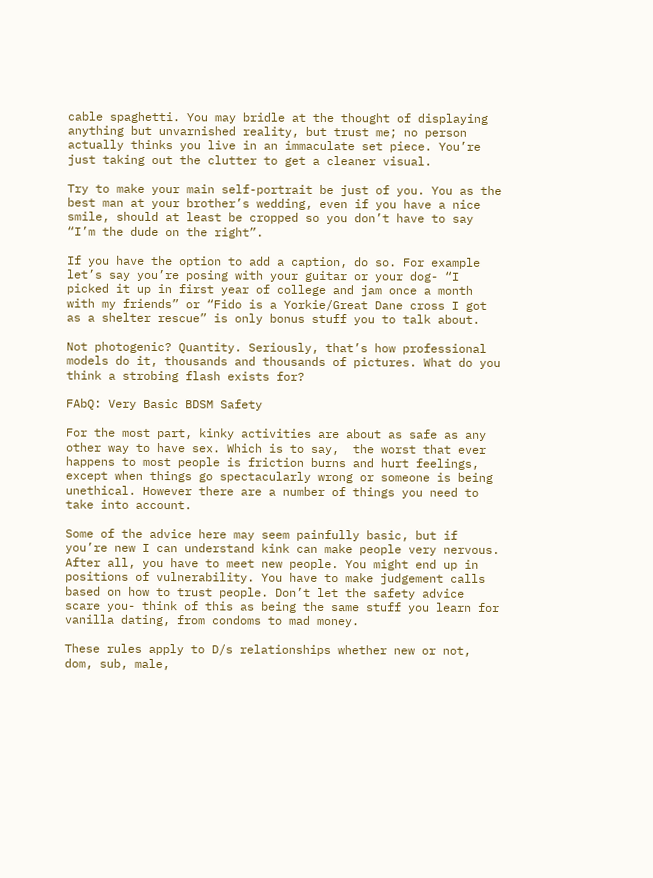cable spaghetti. You may bridle at the thought of displaying anything but unvarnished reality, but trust me; no person actually thinks you live in an immaculate set piece. You’re just taking out the clutter to get a cleaner visual.

Try to make your main self-portrait be just of you. You as the best man at your brother’s wedding, even if you have a nice smile, should at least be cropped so you don’t have to say “I’m the dude on the right”.

If you have the option to add a caption, do so. For example let’s say you’re posing with your guitar or your dog- “I picked it up in first year of college and jam once a month with my friends” or “Fido is a Yorkie/Great Dane cross I got as a shelter rescue” is only bonus stuff you to talk about.

Not photogenic? Quantity. Seriously, that’s how professional models do it, thousands and thousands of pictures. What do you think a strobing flash exists for?

FAbQ: Very Basic BDSM Safety

For the most part, kinky activities are about as safe as any other way to have sex. Which is to say,  the worst that ever happens to most people is friction burns and hurt feelings, except when things go spectacularly wrong or someone is being unethical. However there are a number of things you need to take into account.

Some of the advice here may seem painfully basic, but if you’re new I can understand kink can make people very nervous. After all, you have to meet new people. You might end up in positions of vulnerability. You have to make judgement calls based on how to trust people. Don’t let the safety advice scare you- think of this as being the same stuff you learn for vanilla dating, from condoms to mad money.

These rules apply to D/s relationships whether new or not, dom, sub, male,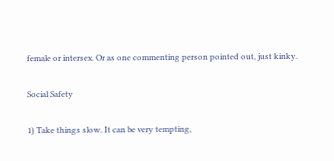female or intersex. Or as one commenting person pointed out, just kinky.

Social Safety

1) Take things slow. It can be very tempting,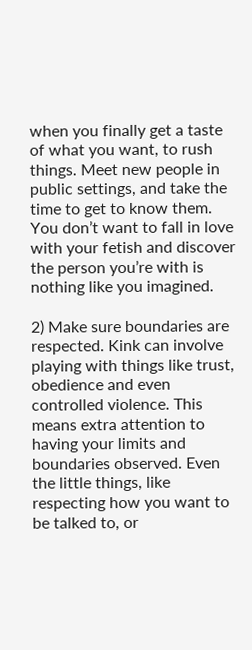when you finally get a taste of what you want, to rush things. Meet new people in public settings, and take the time to get to know them. You don’t want to fall in love with your fetish and discover the person you’re with is nothing like you imagined.

2) Make sure boundaries are respected. Kink can involve playing with things like trust, obedience and even controlled violence. This means extra attention to having your limits and boundaries observed. Even the little things, like respecting how you want to be talked to, or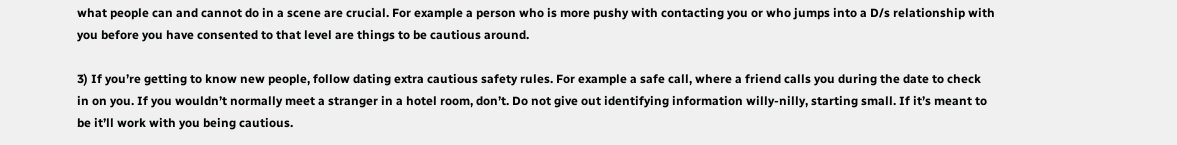what people can and cannot do in a scene are crucial. For example a person who is more pushy with contacting you or who jumps into a D/s relationship with you before you have consented to that level are things to be cautious around.

3) If you’re getting to know new people, follow dating extra cautious safety rules. For example a safe call, where a friend calls you during the date to check in on you. If you wouldn’t normally meet a stranger in a hotel room, don’t. Do not give out identifying information willy-nilly, starting small. If it’s meant to be it’ll work with you being cautious.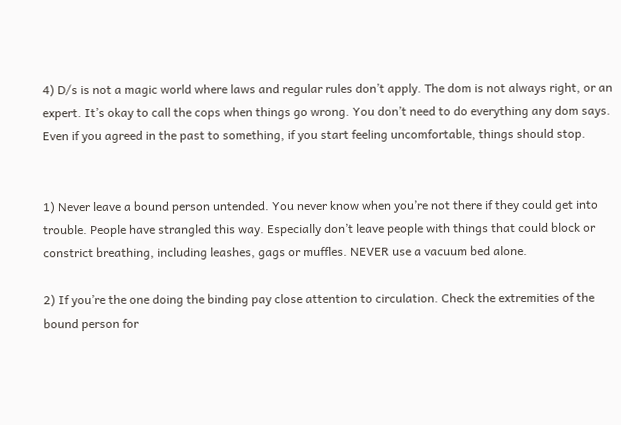4) D/s is not a magic world where laws and regular rules don’t apply. The dom is not always right, or an expert. It’s okay to call the cops when things go wrong. You don’t need to do everything any dom says. Even if you agreed in the past to something, if you start feeling uncomfortable, things should stop.


1) Never leave a bound person untended. You never know when you’re not there if they could get into trouble. People have strangled this way. Especially don’t leave people with things that could block or constrict breathing, including leashes, gags or muffles. NEVER use a vacuum bed alone.

2) If you’re the one doing the binding pay close attention to circulation. Check the extremities of the bound person for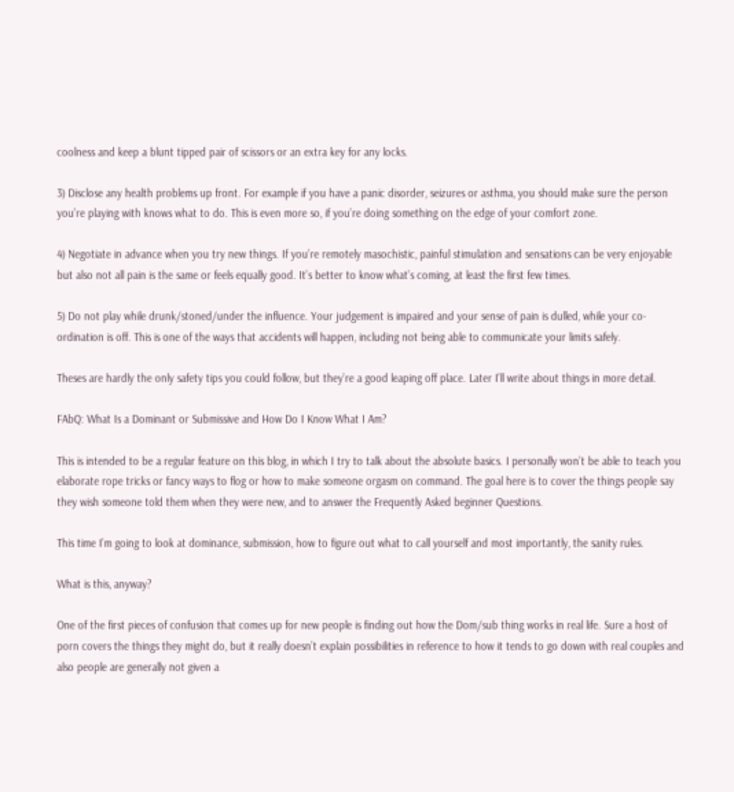coolness and keep a blunt tipped pair of scissors or an extra key for any locks.

3) Disclose any health problems up front. For example if you have a panic disorder, seizures or asthma, you should make sure the person you’re playing with knows what to do. This is even more so, if you’re doing something on the edge of your comfort zone.

4) Negotiate in advance when you try new things. If you’re remotely masochistic, painful stimulation and sensations can be very enjoyable but also not all pain is the same or feels equally good. It’s better to know what’s coming, at least the first few times.

5) Do not play while drunk/stoned/under the influence. Your judgement is impaired and your sense of pain is dulled, while your co-ordination is off. This is one of the ways that accidents will happen, including not being able to communicate your limits safely.

Theses are hardly the only safety tips you could follow, but they’re a good leaping off place. Later I’ll write about things in more detail.

FAbQ: What Is a Dominant or Submissive and How Do I Know What I Am?

This is intended to be a regular feature on this blog, in which I try to talk about the absolute basics. I personally won’t be able to teach you elaborate rope tricks or fancy ways to flog or how to make someone orgasm on command. The goal here is to cover the things people say they wish someone told them when they were new, and to answer the Frequently Asked beginner Questions.

This time I’m going to look at dominance, submission, how to figure out what to call yourself and most importantly, the sanity rules.

What is this, anyway?

One of the first pieces of confusion that comes up for new people is finding out how the Dom/sub thing works in real life. Sure a host of porn covers the things they might do, but it really doesn’t explain possibilities in reference to how it tends to go down with real couples and also people are generally not given a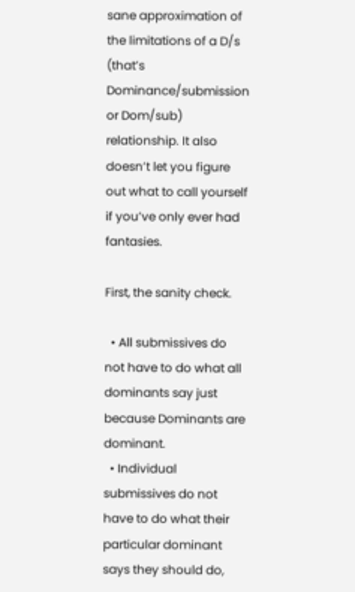sane approximation of the limitations of a D/s (that’s Dominance/submission or Dom/sub) relationship. It also doesn’t let you figure out what to call yourself if you’ve only ever had fantasies.

First, the sanity check.

  • All submissives do not have to do what all dominants say just because Dominants are dominant.
  • Individual submissives do not have to do what their particular dominant says they should do,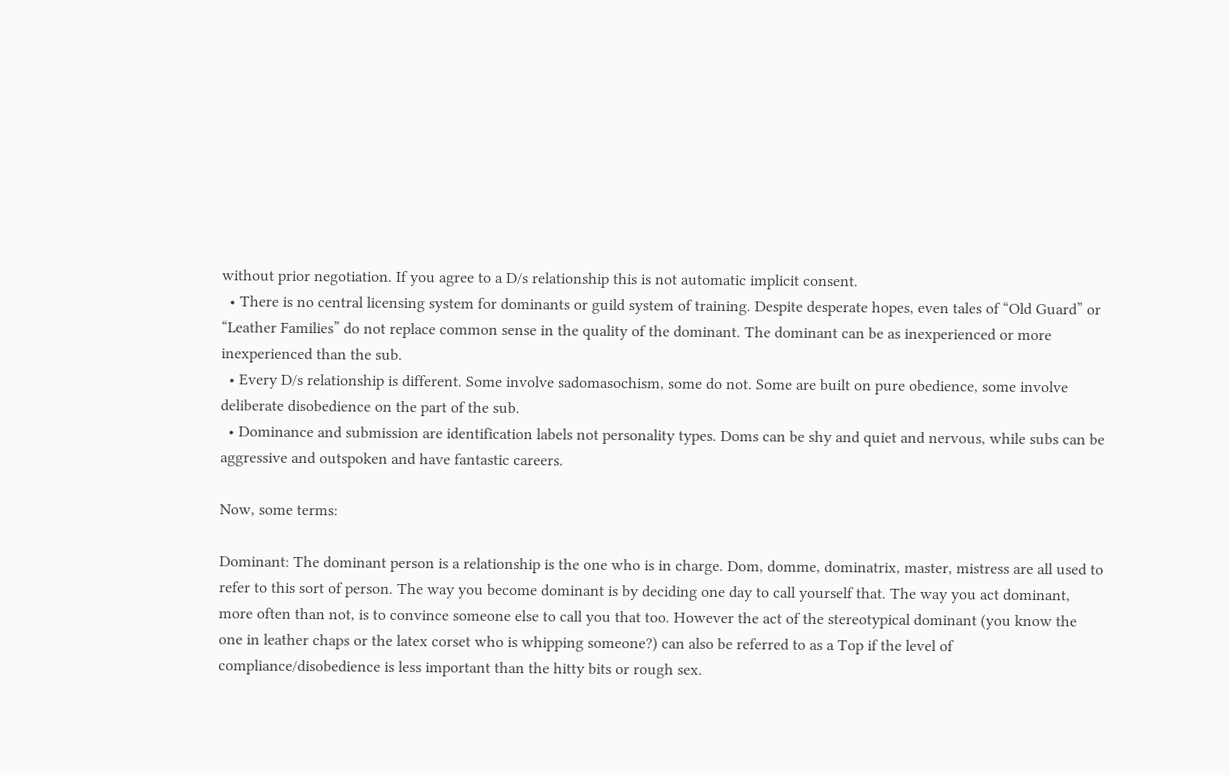without prior negotiation. If you agree to a D/s relationship this is not automatic implicit consent.
  • There is no central licensing system for dominants or guild system of training. Despite desperate hopes, even tales of “Old Guard” or “Leather Families” do not replace common sense in the quality of the dominant. The dominant can be as inexperienced or more inexperienced than the sub.
  • Every D/s relationship is different. Some involve sadomasochism, some do not. Some are built on pure obedience, some involve deliberate disobedience on the part of the sub.
  • Dominance and submission are identification labels not personality types. Doms can be shy and quiet and nervous, while subs can be aggressive and outspoken and have fantastic careers.

Now, some terms:

Dominant: The dominant person is a relationship is the one who is in charge. Dom, domme, dominatrix, master, mistress are all used to refer to this sort of person. The way you become dominant is by deciding one day to call yourself that. The way you act dominant, more often than not, is to convince someone else to call you that too. However the act of the stereotypical dominant (you know the one in leather chaps or the latex corset who is whipping someone?) can also be referred to as a Top if the level of compliance/disobedience is less important than the hitty bits or rough sex.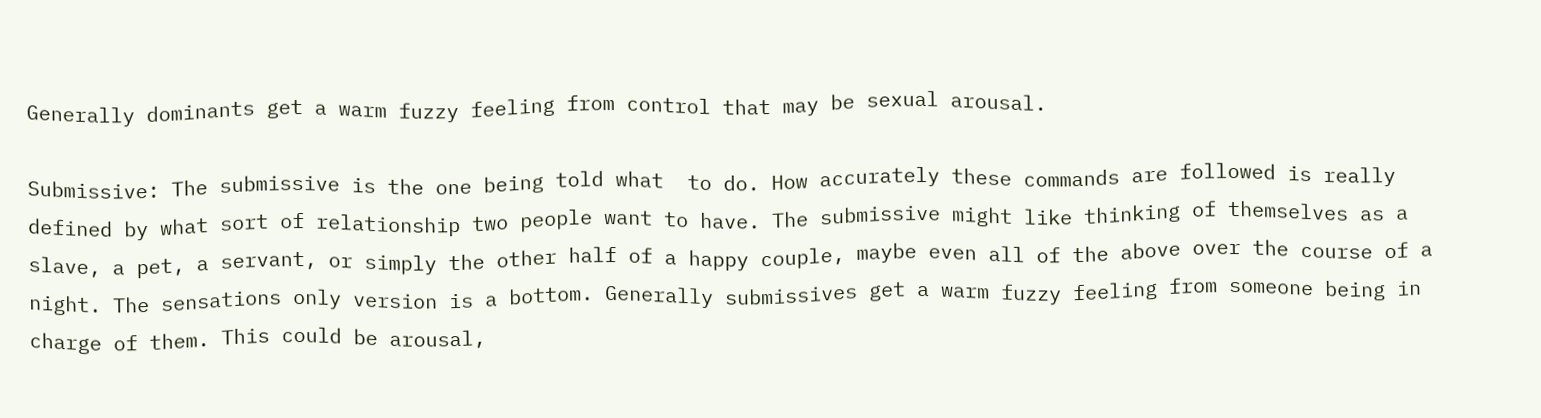Generally dominants get a warm fuzzy feeling from control that may be sexual arousal.

Submissive: The submissive is the one being told what  to do. How accurately these commands are followed is really defined by what sort of relationship two people want to have. The submissive might like thinking of themselves as a slave, a pet, a servant, or simply the other half of a happy couple, maybe even all of the above over the course of a night. The sensations only version is a bottom. Generally submissives get a warm fuzzy feeling from someone being in charge of them. This could be arousal,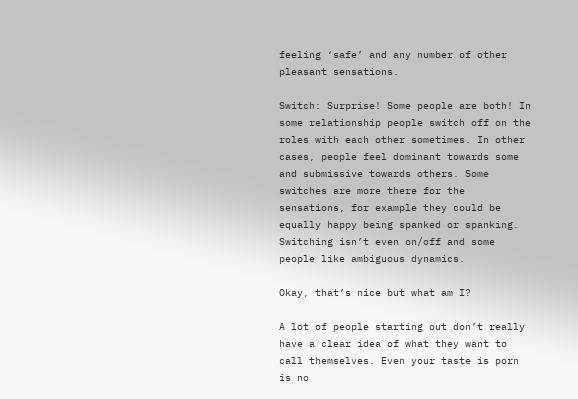feeling ‘safe’ and any number of other pleasant sensations.

Switch: Surprise! Some people are both! In some relationship people switch off on the roles with each other sometimes. In other cases, people feel dominant towards some and submissive towards others. Some switches are more there for the sensations, for example they could be equally happy being spanked or spanking. Switching isn’t even on/off and some people like ambiguous dynamics.

Okay, that’s nice but what am I?

A lot of people starting out don’t really have a clear idea of what they want to call themselves. Even your taste is porn is no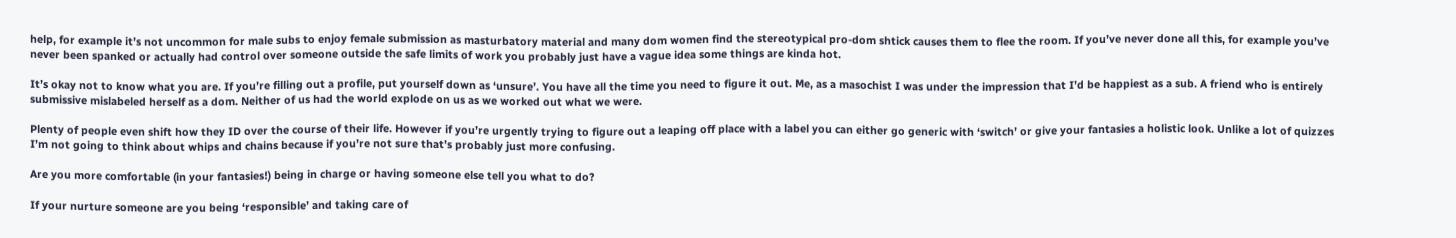help, for example it’s not uncommon for male subs to enjoy female submission as masturbatory material and many dom women find the stereotypical pro-dom shtick causes them to flee the room. If you’ve never done all this, for example you’ve never been spanked or actually had control over someone outside the safe limits of work you probably just have a vague idea some things are kinda hot.

It’s okay not to know what you are. If you’re filling out a profile, put yourself down as ‘unsure’. You have all the time you need to figure it out. Me, as a masochist I was under the impression that I’d be happiest as a sub. A friend who is entirely submissive mislabeled herself as a dom. Neither of us had the world explode on us as we worked out what we were.

Plenty of people even shift how they ID over the course of their life. However if you’re urgently trying to figure out a leaping off place with a label you can either go generic with ‘switch’ or give your fantasies a holistic look. Unlike a lot of quizzes I’m not going to think about whips and chains because if you’re not sure that’s probably just more confusing.

Are you more comfortable (in your fantasies!) being in charge or having someone else tell you what to do?

If your nurture someone are you being ‘responsible’ and taking care of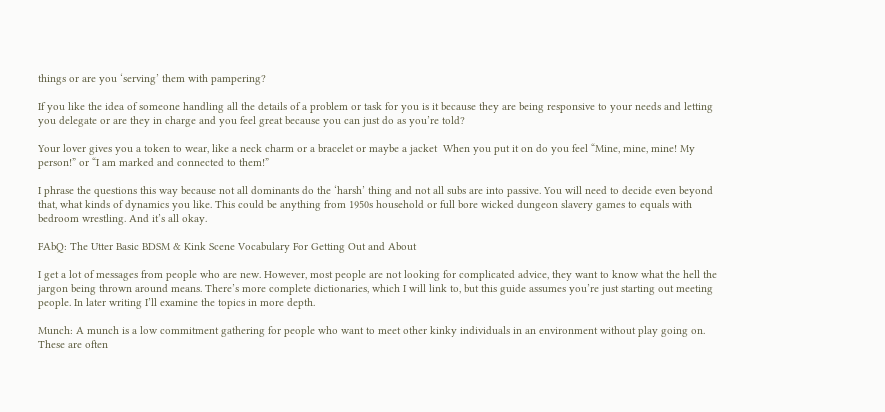things or are you ‘serving’ them with pampering?

If you like the idea of someone handling all the details of a problem or task for you is it because they are being responsive to your needs and letting you delegate or are they in charge and you feel great because you can just do as you’re told?

Your lover gives you a token to wear, like a neck charm or a bracelet or maybe a jacket  When you put it on do you feel “Mine, mine, mine! My person!” or “I am marked and connected to them!”

I phrase the questions this way because not all dominants do the ‘harsh’ thing and not all subs are into passive. You will need to decide even beyond that, what kinds of dynamics you like. This could be anything from 1950s household or full bore wicked dungeon slavery games to equals with bedroom wrestling. And it’s all okay.

FAbQ: The Utter Basic BDSM & Kink Scene Vocabulary For Getting Out and About

I get a lot of messages from people who are new. However, most people are not looking for complicated advice, they want to know what the hell the jargon being thrown around means. There’s more complete dictionaries, which I will link to, but this guide assumes you’re just starting out meeting people. In later writing I’ll examine the topics in more depth.

Munch: A munch is a low commitment gathering for people who want to meet other kinky individuals in an environment without play going on. These are often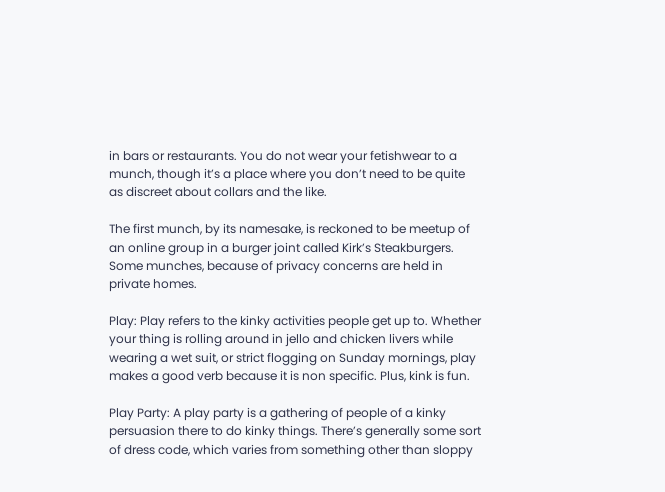in bars or restaurants. You do not wear your fetishwear to a munch, though it’s a place where you don’t need to be quite as discreet about collars and the like.

The first munch, by its namesake, is reckoned to be meetup of an online group in a burger joint called Kirk’s Steakburgers. Some munches, because of privacy concerns are held in private homes.

Play: Play refers to the kinky activities people get up to. Whether your thing is rolling around in jello and chicken livers while wearing a wet suit, or strict flogging on Sunday mornings, play makes a good verb because it is non specific. Plus, kink is fun.

Play Party: A play party is a gathering of people of a kinky persuasion there to do kinky things. There’s generally some sort of dress code, which varies from something other than sloppy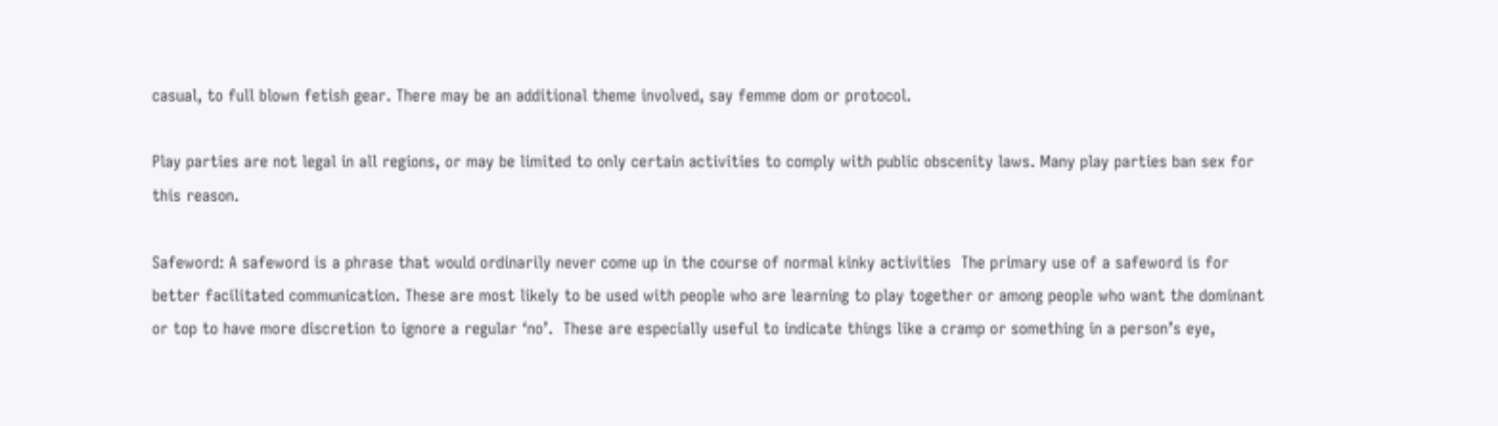casual, to full blown fetish gear. There may be an additional theme involved, say femme dom or protocol.

Play parties are not legal in all regions, or may be limited to only certain activities to comply with public obscenity laws. Many play parties ban sex for this reason.

Safeword: A safeword is a phrase that would ordinarily never come up in the course of normal kinky activities  The primary use of a safeword is for better facilitated communication. These are most likely to be used with people who are learning to play together or among people who want the dominant or top to have more discretion to ignore a regular ‘no’.  These are especially useful to indicate things like a cramp or something in a person’s eye,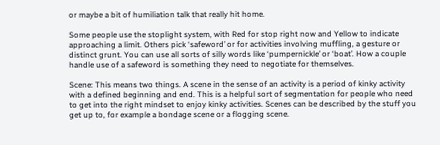or maybe a bit of humiliation talk that really hit home.

Some people use the stoplight system, with Red for stop right now and Yellow to indicate approaching a limit. Others pick ‘safeword’ or for activities involving muffling, a gesture or distinct grunt. You can use all sorts of silly words like ‘pumpernickle’ or ‘boat’. How a couple handle use of a safeword is something they need to negotiate for themselves.

Scene: This means two things. A scene in the sense of an activity is a period of kinky activity with a defined beginning and end. This is a helpful sort of segmentation for people who need to get into the right mindset to enjoy kinky activities. Scenes can be described by the stuff you get up to, for example a bondage scene or a flogging scene.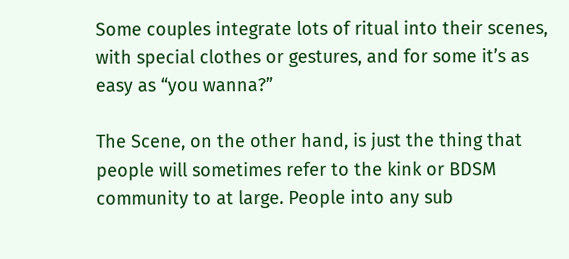Some couples integrate lots of ritual into their scenes, with special clothes or gestures, and for some it’s as easy as “you wanna?”

The Scene, on the other hand, is just the thing that people will sometimes refer to the kink or BDSM community to at large. People into any sub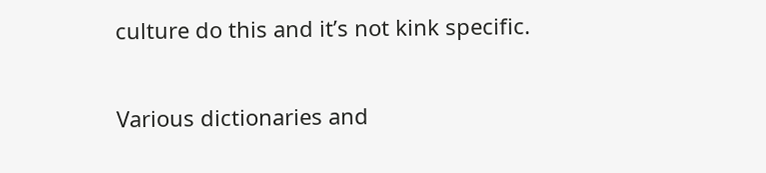culture do this and it’s not kink specific.

Various dictionaries and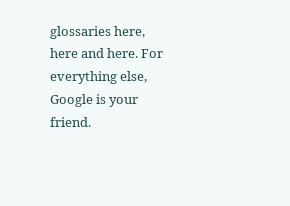glossaries here, here and here. For everything else, Google is your friend.